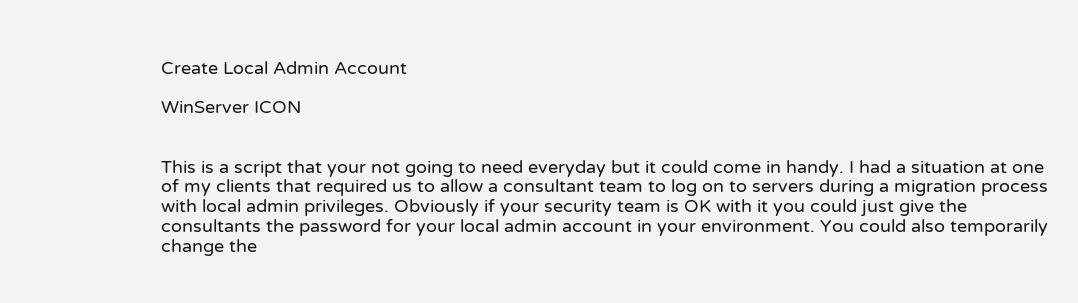Create Local Admin Account

WinServer ICON


This is a script that your not going to need everyday but it could come in handy. I had a situation at one of my clients that required us to allow a consultant team to log on to servers during a migration process with local admin privileges. Obviously if your security team is OK with it you could just give the consultants the password for your local admin account in your environment. You could also temporarily change the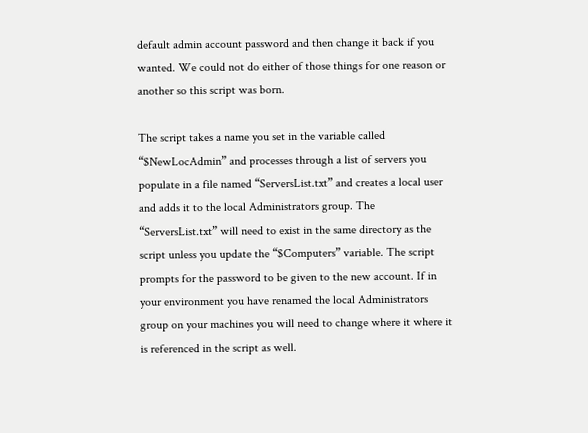default admin account password and then change it back if you wanted. We could not do either of those things for one reason or another so this script was born.

The script takes a name you set in the variable called “$NewLocAdmin” and processes through a list of servers you populate in a file named “ServersList.txt” and creates a local user and adds it to the local Administrators group. The “ServersList.txt” will need to exist in the same directory as the script unless you update the “$Computers” variable. The script prompts for the password to be given to the new account. If in your environment you have renamed the local Administrators group on your machines you will need to change where it where it is referenced in the script as well.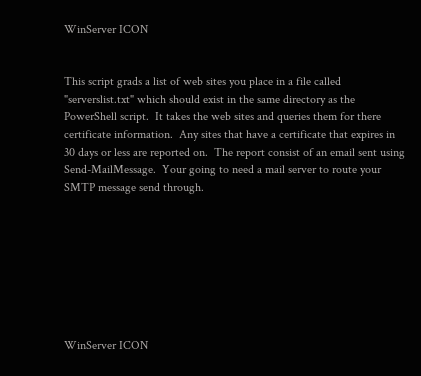WinServer ICON


This script grads a list of web sites you place in a file called "serverslist.txt" which should exist in the same directory as the PowerShell script.  It takes the web sites and queries them for there certificate information.  Any sites that have a certificate that expires in 30 days or less are reported on.  The report consist of an email sent using Send-MailMessage.  Your going to need a mail server to route your SMTP message send through.








WinServer ICON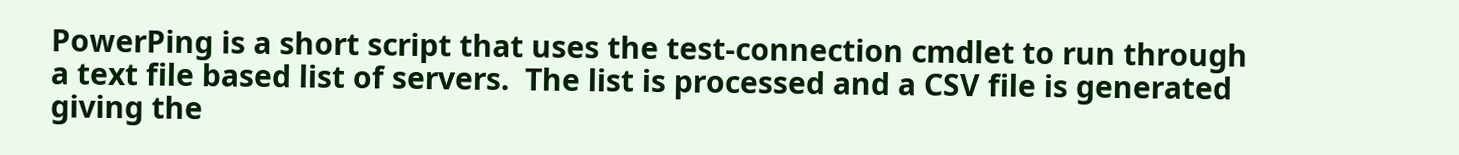PowerPing is a short script that uses the test-connection cmdlet to run through a text file based list of servers.  The list is processed and a CSV file is generated giving the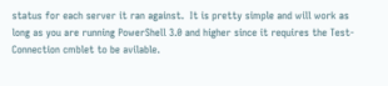status for each server it ran against.  It is pretty simple and will work as long as you are running PowerShell 3.0 and higher since it requires the Test-Connection cmblet to be avilable.